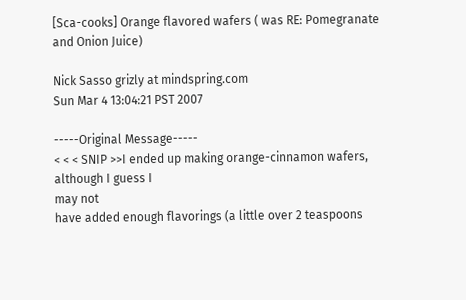[Sca-cooks] Orange flavored wafers ( was RE: Pomegranate and Onion Juice)

Nick Sasso grizly at mindspring.com
Sun Mar 4 13:04:21 PST 2007

-----Original Message-----
< < < SNIP >>I ended up making orange-cinnamon wafers, although I guess I
may not
have added enough flavorings (a little over 2 teaspoons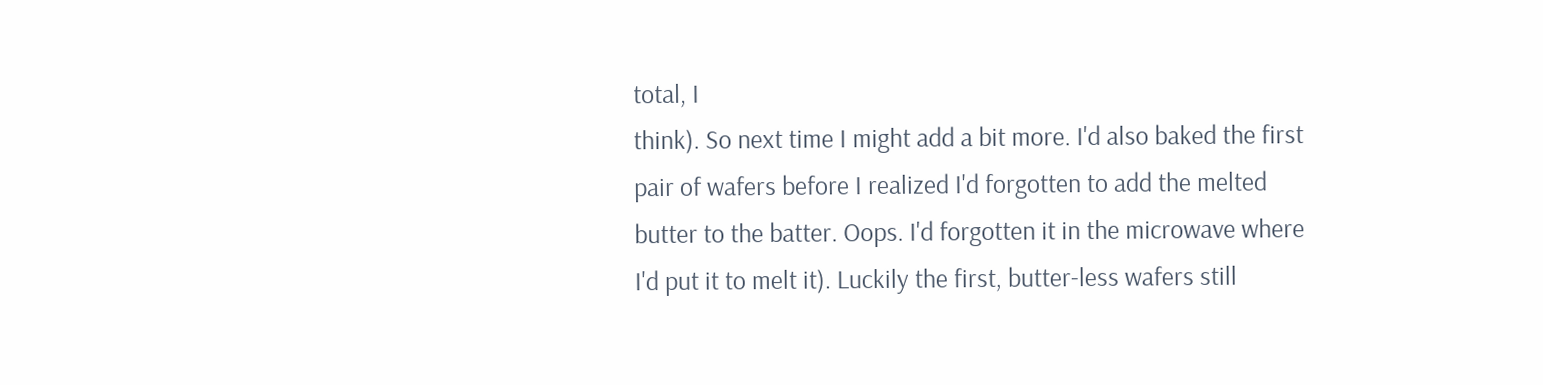total, I
think). So next time I might add a bit more. I'd also baked the first
pair of wafers before I realized I'd forgotten to add the melted
butter to the batter. Oops. I'd forgotten it in the microwave where
I'd put it to melt it). Luckily the first, butter-less wafers still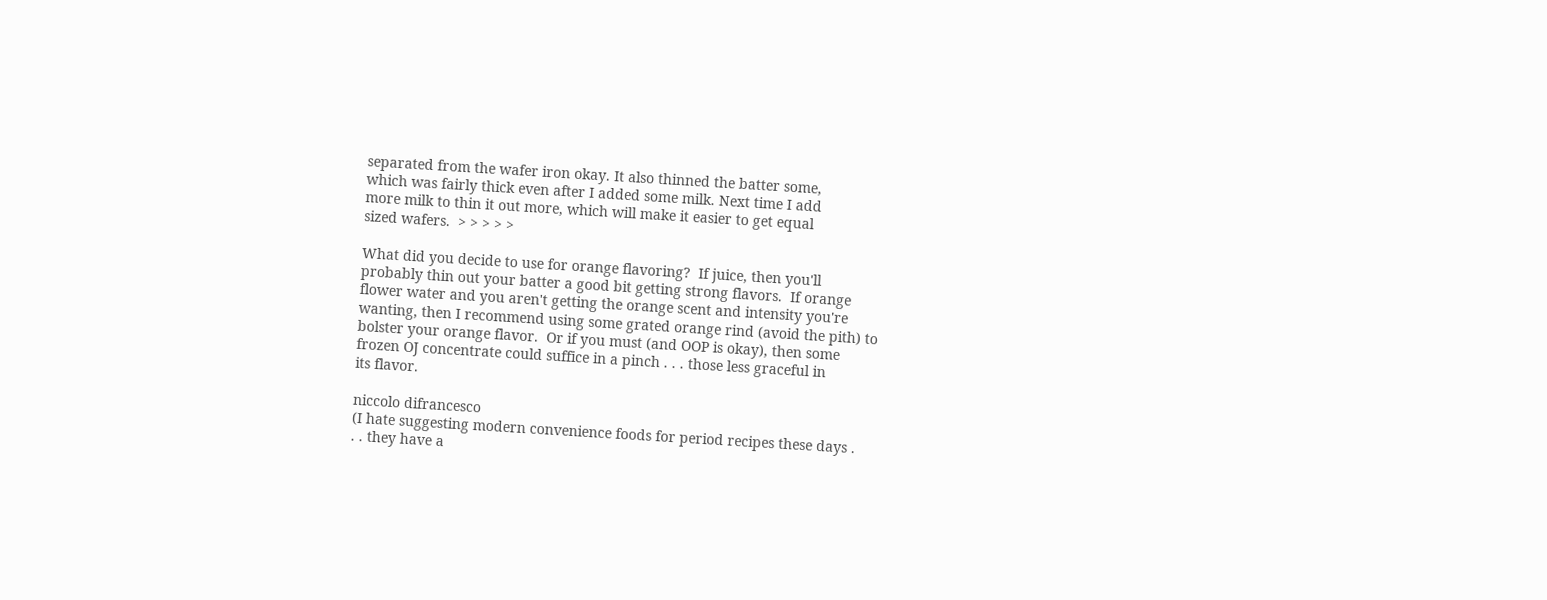separated from the wafer iron okay. It also thinned the batter some,
which was fairly thick even after I added some milk. Next time I add
more milk to thin it out more, which will make it easier to get equal
sized wafers.  > > > > >

What did you decide to use for orange flavoring?  If juice, then you'll
probably thin out your batter a good bit getting strong flavors.  If orange
flower water and you aren't getting the orange scent and intensity you're
wanting, then I recommend using some grated orange rind (avoid the pith) to
bolster your orange flavor.  Or if you must (and OOP is okay), then some
frozen OJ concentrate could suffice in a pinch . . . those less graceful in
its flavor.

niccolo difrancesco
(I hate suggesting modern convenience foods for period recipes these days .
. . they have a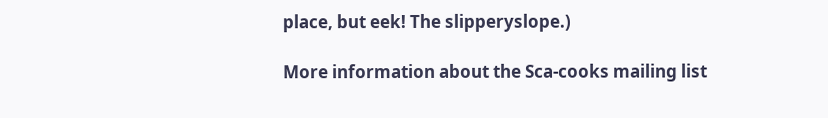place, but eek! The slipperyslope.)

More information about the Sca-cooks mailing list